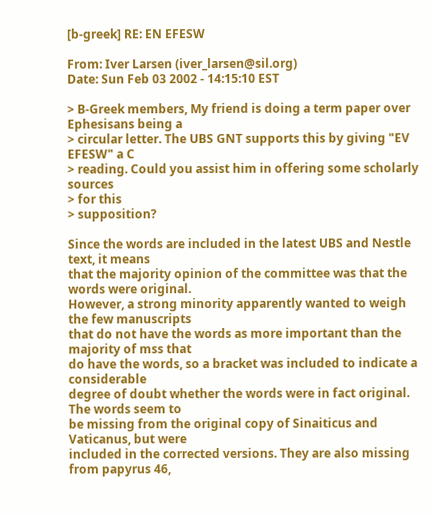[b-greek] RE: EN EFESW

From: Iver Larsen (iver_larsen@sil.org)
Date: Sun Feb 03 2002 - 14:15:10 EST

> B-Greek members, My friend is doing a term paper over Ephesisans being a
> circular letter. The UBS GNT supports this by giving "EV EFESW" a C
> reading. Could you assist him in offering some scholarly sources
> for this
> supposition?

Since the words are included in the latest UBS and Nestle text, it means
that the majority opinion of the committee was that the words were original.
However, a strong minority apparently wanted to weigh the few manuscripts
that do not have the words as more important than the majority of mss that
do have the words, so a bracket was included to indicate a considerable
degree of doubt whether the words were in fact original. The words seem to
be missing from the original copy of Sinaiticus and Vaticanus, but were
included in the corrected versions. They are also missing from papyrus 46,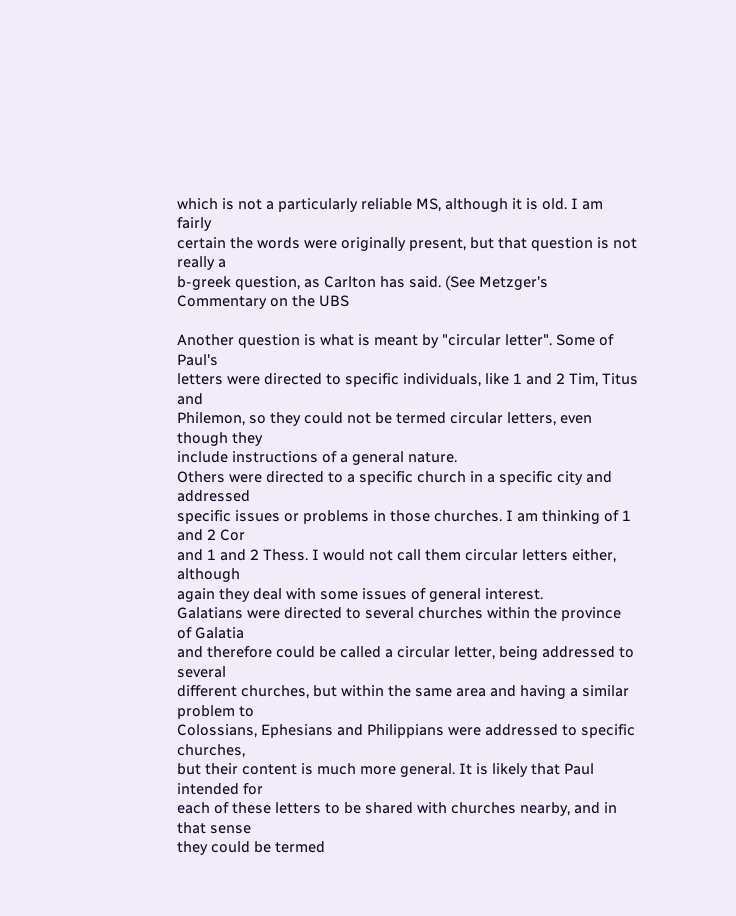which is not a particularly reliable MS, although it is old. I am fairly
certain the words were originally present, but that question is not really a
b-greek question, as Carlton has said. (See Metzger's Commentary on the UBS

Another question is what is meant by "circular letter". Some of Paul's
letters were directed to specific individuals, like 1 and 2 Tim, Titus and
Philemon, so they could not be termed circular letters, even though they
include instructions of a general nature.
Others were directed to a specific church in a specific city and addressed
specific issues or problems in those churches. I am thinking of 1 and 2 Cor
and 1 and 2 Thess. I would not call them circular letters either, although
again they deal with some issues of general interest.
Galatians were directed to several churches within the province of Galatia
and therefore could be called a circular letter, being addressed to several
different churches, but within the same area and having a similar problem to
Colossians, Ephesians and Philippians were addressed to specific churches,
but their content is much more general. It is likely that Paul intended for
each of these letters to be shared with churches nearby, and in that sense
they could be termed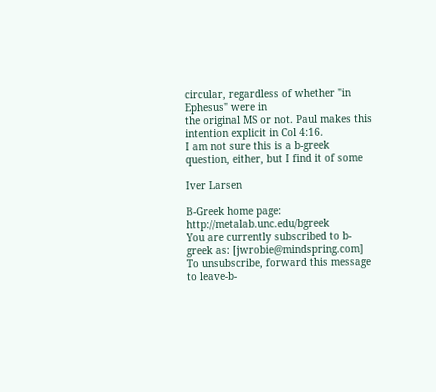circular, regardless of whether "in Ephesus" were in
the original MS or not. Paul makes this intention explicit in Col 4:16.
I am not sure this is a b-greek question, either, but I find it of some

Iver Larsen

B-Greek home page: http://metalab.unc.edu/bgreek
You are currently subscribed to b-greek as: [jwrobie@mindspring.com]
To unsubscribe, forward this message to leave-b-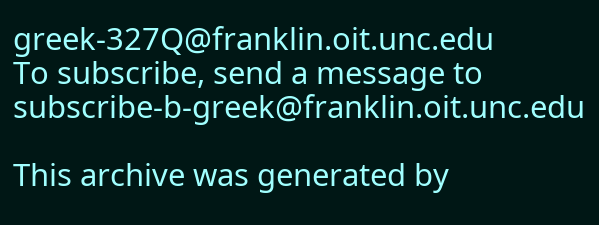greek-327Q@franklin.oit.unc.edu
To subscribe, send a message to subscribe-b-greek@franklin.oit.unc.edu

This archive was generated by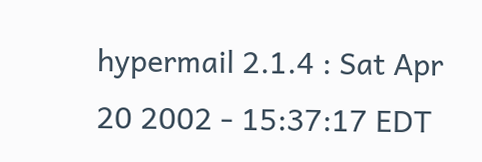hypermail 2.1.4 : Sat Apr 20 2002 - 15:37:17 EDT